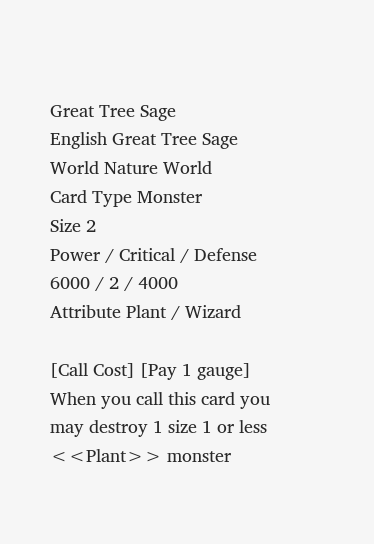Great Tree Sage
English Great Tree Sage
World Nature World
Card Type Monster
Size 2
Power / Critical / Defense 6000 / 2 / 4000
Attribute Plant / Wizard

[Call Cost] [Pay 1 gauge] When you call this card you may destroy 1 size 1 or less <<Plant>> monster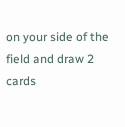on your side of the field and draw 2 cards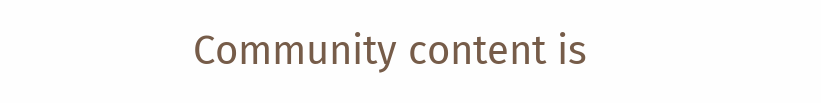Community content is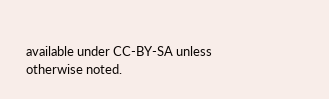available under CC-BY-SA unless otherwise noted.